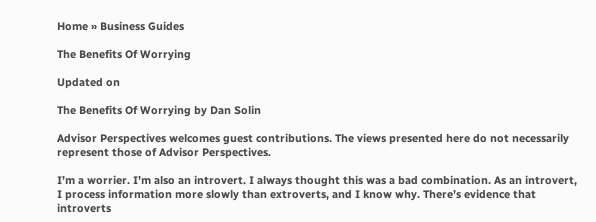Home » Business Guides

The Benefits Of Worrying

Updated on

The Benefits Of Worrying by Dan Solin

Advisor Perspectives welcomes guest contributions. The views presented here do not necessarily represent those of Advisor Perspectives.

I’m a worrier. I’m also an introvert. I always thought this was a bad combination. As an introvert, I process information more slowly than extroverts, and I know why. There’s evidence that introverts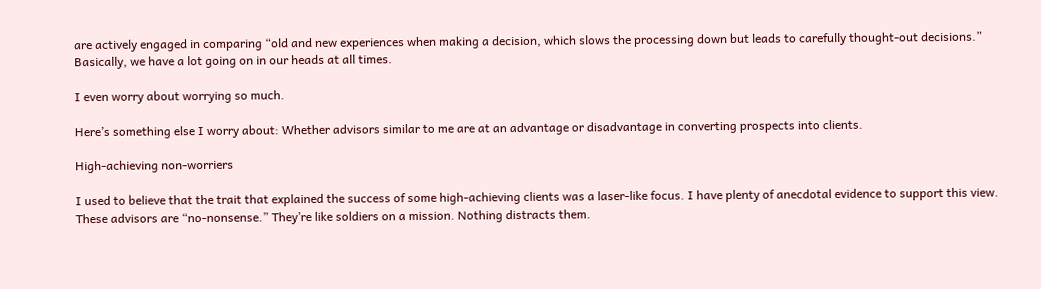are actively engaged in comparing “old and new experiences when making a decision, which slows the processing down but leads to carefully thought-out decisions.” Basically, we have a lot going on in our heads at all times.

I even worry about worrying so much.

Here’s something else I worry about: Whether advisors similar to me are at an advantage or disadvantage in converting prospects into clients.

High-achieving non-worriers

I used to believe that the trait that explained the success of some high-achieving clients was a laser-like focus. I have plenty of anecdotal evidence to support this view. These advisors are “no-nonsense.” They’re like soldiers on a mission. Nothing distracts them.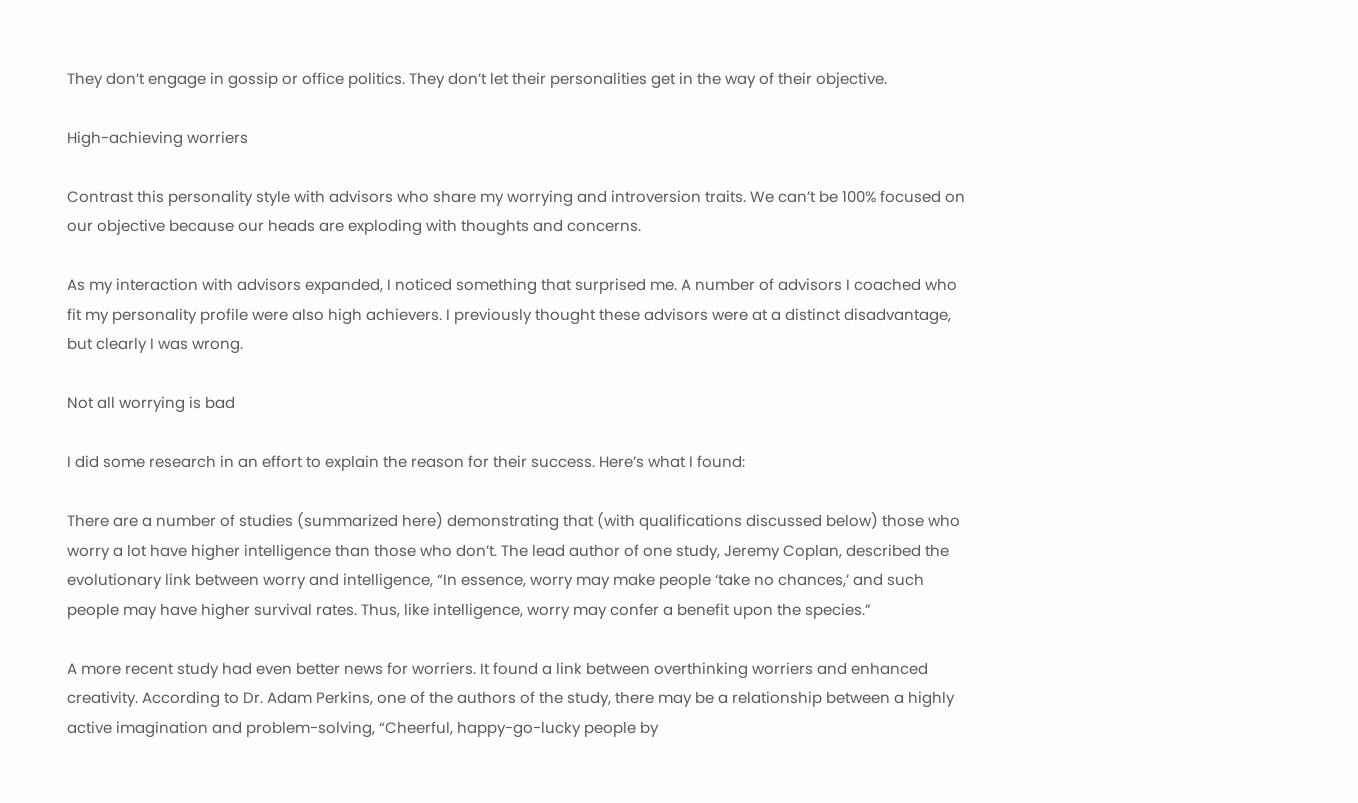They don’t engage in gossip or office politics. They don’t let their personalities get in the way of their objective.

High-achieving worriers

Contrast this personality style with advisors who share my worrying and introversion traits. We can’t be 100% focused on our objective because our heads are exploding with thoughts and concerns.

As my interaction with advisors expanded, I noticed something that surprised me. A number of advisors I coached who fit my personality profile were also high achievers. I previously thought these advisors were at a distinct disadvantage, but clearly I was wrong.

Not all worrying is bad

I did some research in an effort to explain the reason for their success. Here’s what I found:

There are a number of studies (summarized here) demonstrating that (with qualifications discussed below) those who worry a lot have higher intelligence than those who don’t. The lead author of one study, Jeremy Coplan, described the evolutionary link between worry and intelligence, “In essence, worry may make people ‘take no chances,’ and such people may have higher survival rates. Thus, like intelligence, worry may confer a benefit upon the species.”

A more recent study had even better news for worriers. It found a link between overthinking worriers and enhanced creativity. According to Dr. Adam Perkins, one of the authors of the study, there may be a relationship between a highly active imagination and problem-solving, “Cheerful, happy-go-lucky people by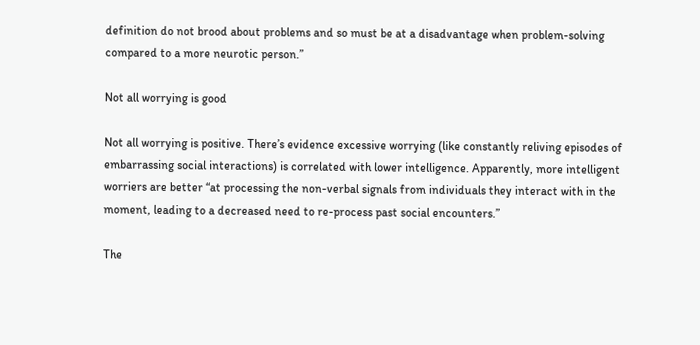definition do not brood about problems and so must be at a disadvantage when problem-solving compared to a more neurotic person.”

Not all worrying is good

Not all worrying is positive. There’s evidence excessive worrying (like constantly reliving episodes of embarrassing social interactions) is correlated with lower intelligence. Apparently, more intelligent worriers are better “at processing the non-verbal signals from individuals they interact with in the moment, leading to a decreased need to re-process past social encounters.”

The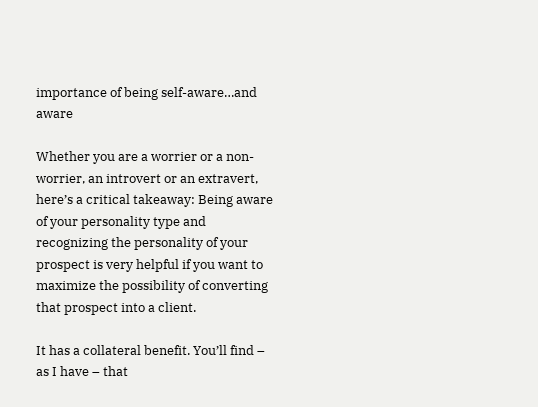importance of being self-aware…and aware

Whether you are a worrier or a non-worrier, an introvert or an extravert, here’s a critical takeaway: Being aware of your personality type and recognizing the personality of your prospect is very helpful if you want to maximize the possibility of converting that prospect into a client.

It has a collateral benefit. You’ll find – as I have – that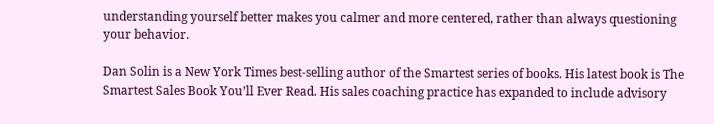understanding yourself better makes you calmer and more centered, rather than always questioning your behavior.

Dan Solin is a New York Times best-selling author of the Smartest series of books. His latest book is The Smartest Sales Book You’ll Ever Read. His sales coaching practice has expanded to include advisory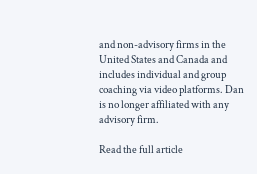and non-advisory firms in the United States and Canada and includes individual and group coaching via video platforms. Dan is no longer affiliated with any advisory firm.

Read the full article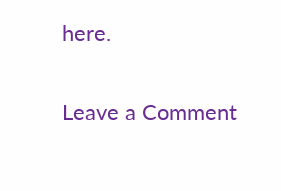here.

Leave a Comment